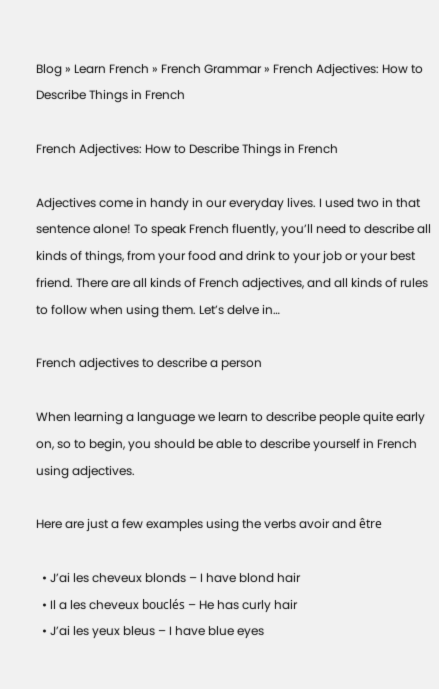Blog » Learn French » French Grammar » French Adjectives: How to Describe Things in French

French Adjectives: How to Describe Things in French

Adjectives come in handy in our everyday lives. I used two in that sentence alone! To speak French fluently, you’ll need to describe all kinds of things, from your food and drink to your job or your best friend. There are all kinds of French adjectives, and all kinds of rules to follow when using them. Let’s delve in…

French adjectives to describe a person

When learning a language we learn to describe people quite early on, so to begin, you should be able to describe yourself in French using adjectives.

Here are just a few examples using the verbs avoir and être

  • J’ai les cheveux blonds – I have blond hair
  • Il a les cheveux bouclés – He has curly hair
  • J’ai les yeux bleus – I have blue eyes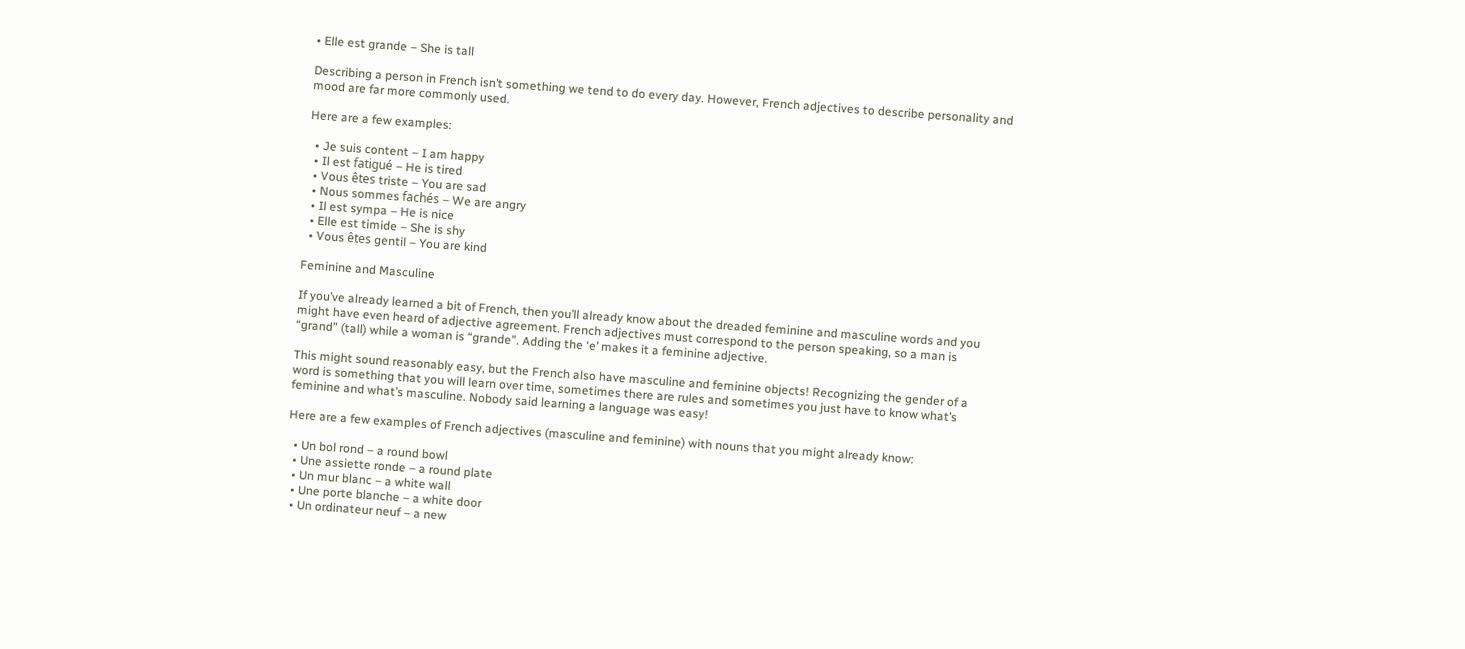• Elle est grande – She is tall

Describing a person in French isn’t something we tend to do every day. However, French adjectives to describe personality and mood are far more commonly used.

Here are a few examples:

  • Je suis content – I am happy
  • Il est fatigué – He is tired
  • Vous êtes triste – You are sad
  • Nous sommes fachés – We are angry
  • Il est sympa – He is nice
  • Elle est timide – She is shy
  • Vous êtes gentil – You are kind

Feminine and Masculine

If you’ve already learned a bit of French, then you’ll already know about the dreaded feminine and masculine words and you might have even heard of adjective agreement. French adjectives must correspond to the person speaking, so a man is “grand” (tall) while a woman is “grande”. Adding the ‘e’ makes it a feminine adjective.

This might sound reasonably easy, but the French also have masculine and feminine objects! Recognizing the gender of a word is something that you will learn over time, sometimes there are rules and sometimes you just have to know what’s feminine and what’s masculine. Nobody said learning a language was easy!

Here are a few examples of French adjectives (masculine and feminine) with nouns that you might already know:

  • Un bol rond – a round bowl
  • Une assiette ronde – a round plate
  • Un mur blanc – a white wall
  • Une porte blanche – a white door
  • Un ordinateur neuf – a new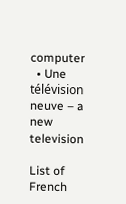computer
  • Une télévision neuve – a new television

List of French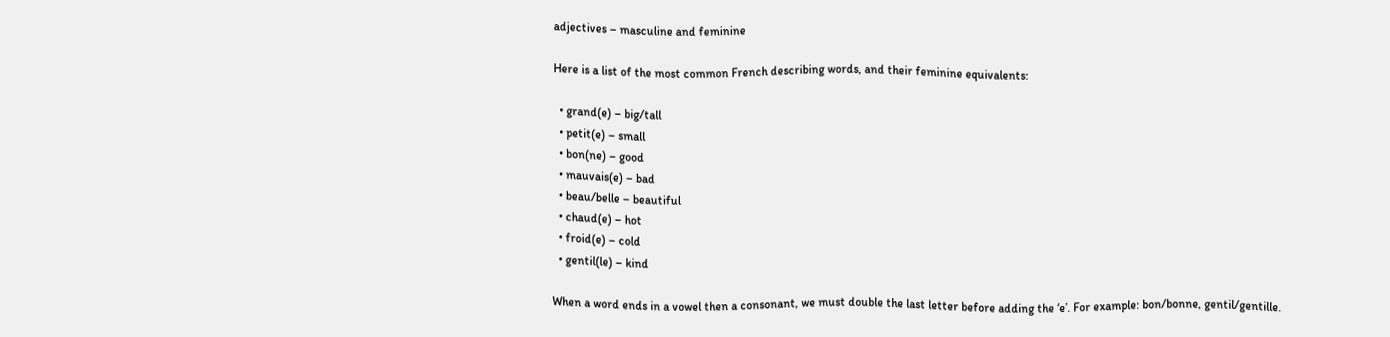adjectives – masculine and feminine

Here is a list of the most common French describing words, and their feminine equivalents:

  • grand(e) – big/tall
  • petit(e) – small
  • bon(ne) – good
  • mauvais(e) – bad
  • beau/belle – beautiful
  • chaud(e) – hot
  • froid(e) – cold
  • gentil(le) – kind

When a word ends in a vowel then a consonant, we must double the last letter before adding the ‘e’. For example: bon/bonne, gentil/gentille.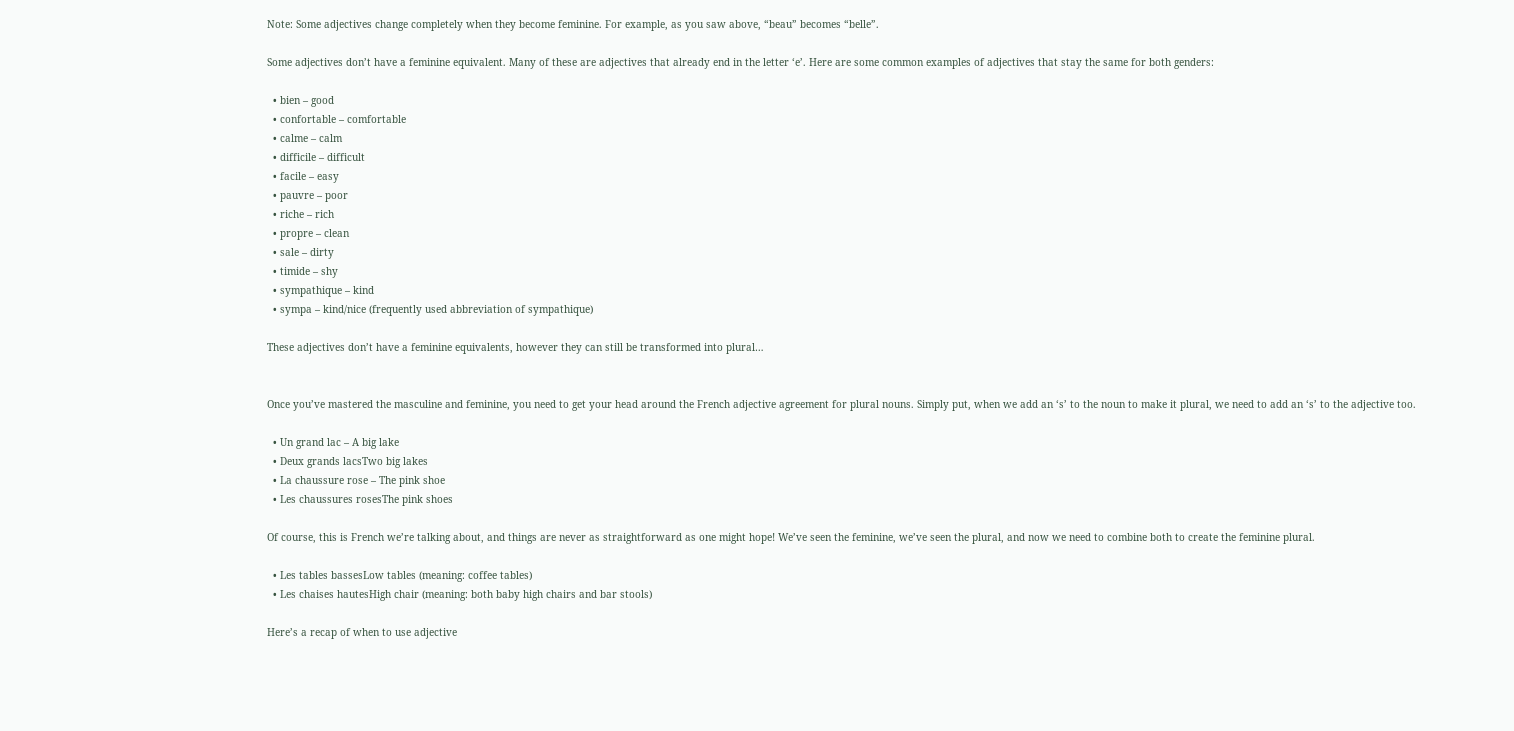Note: Some adjectives change completely when they become feminine. For example, as you saw above, “beau” becomes “belle”.

Some adjectives don’t have a feminine equivalent. Many of these are adjectives that already end in the letter ‘e’. Here are some common examples of adjectives that stay the same for both genders:

  • bien – good
  • confortable – comfortable
  • calme – calm
  • difficile – difficult
  • facile – easy
  • pauvre – poor
  • riche – rich
  • propre – clean
  • sale – dirty
  • timide – shy
  • sympathique – kind
  • sympa – kind/nice (frequently used abbreviation of sympathique)

These adjectives don’t have a feminine equivalents, however they can still be transformed into plural…


Once you’ve mastered the masculine and feminine, you need to get your head around the French adjective agreement for plural nouns. Simply put, when we add an ‘s’ to the noun to make it plural, we need to add an ‘s’ to the adjective too.

  • Un grand lac – A big lake
  • Deux grands lacsTwo big lakes
  • La chaussure rose – The pink shoe
  • Les chaussures rosesThe pink shoes

Of course, this is French we’re talking about, and things are never as straightforward as one might hope! We’ve seen the feminine, we’ve seen the plural, and now we need to combine both to create the feminine plural.

  • Les tables bassesLow tables (meaning: coffee tables)
  • Les chaises hautesHigh chair (meaning: both baby high chairs and bar stools)

Here’s a recap of when to use adjective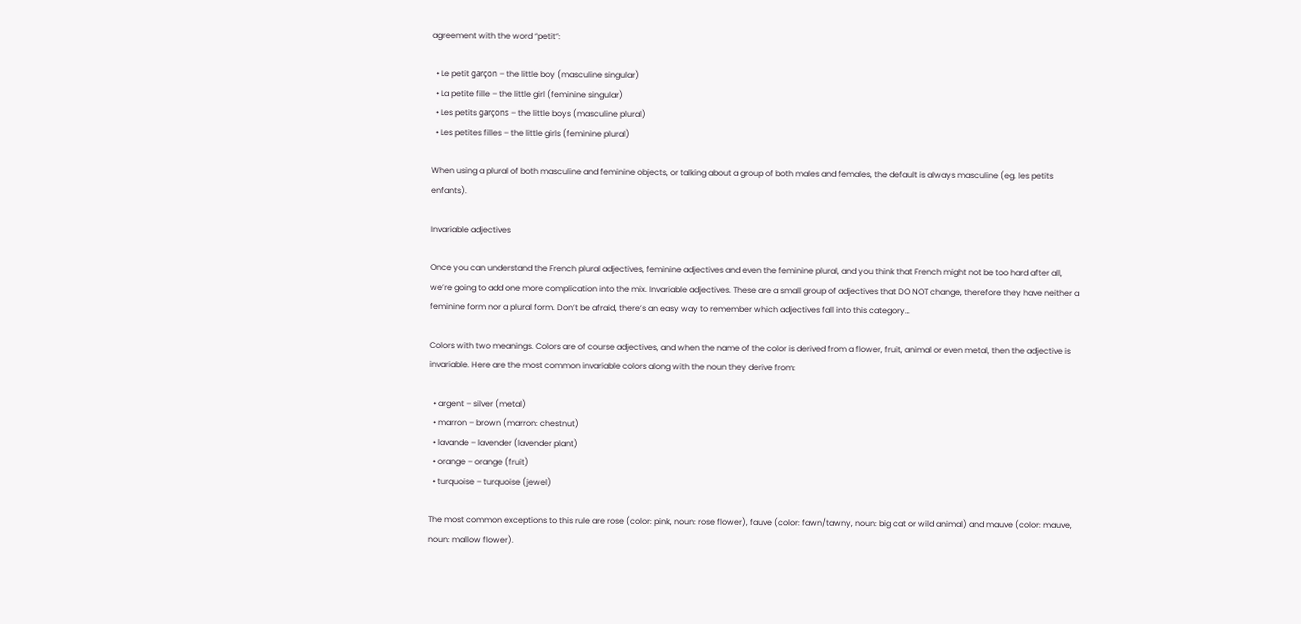agreement with the word “petit”:

  • Le petit garçon – the little boy (masculine singular)
  • La petite fille – the little girl (feminine singular)
  • Les petits garçons – the little boys (masculine plural)
  • Les petites filles – the little girls (feminine plural)

When using a plural of both masculine and feminine objects, or talking about a group of both males and females, the default is always masculine (eg. les petits enfants).

Invariable adjectives

Once you can understand the French plural adjectives, feminine adjectives and even the feminine plural, and you think that French might not be too hard after all, we’re going to add one more complication into the mix. Invariable adjectives. These are a small group of adjectives that DO NOT change, therefore they have neither a feminine form nor a plural form. Don’t be afraid, there’s an easy way to remember which adjectives fall into this category…

Colors with two meanings. Colors are of course adjectives, and when the name of the color is derived from a flower, fruit, animal or even metal, then the adjective is invariable. Here are the most common invariable colors along with the noun they derive from:

  • argent – silver (metal)
  • marron – brown (marron: chestnut)
  • lavande – lavender (lavender plant)
  • orange – orange (fruit)
  • turquoise – turquoise (jewel)

The most common exceptions to this rule are rose (color: pink, noun: rose flower), fauve (color: fawn/tawny, noun: big cat or wild animal) and mauve (color: mauve, noun: mallow flower).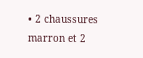• 2 chaussures marron et 2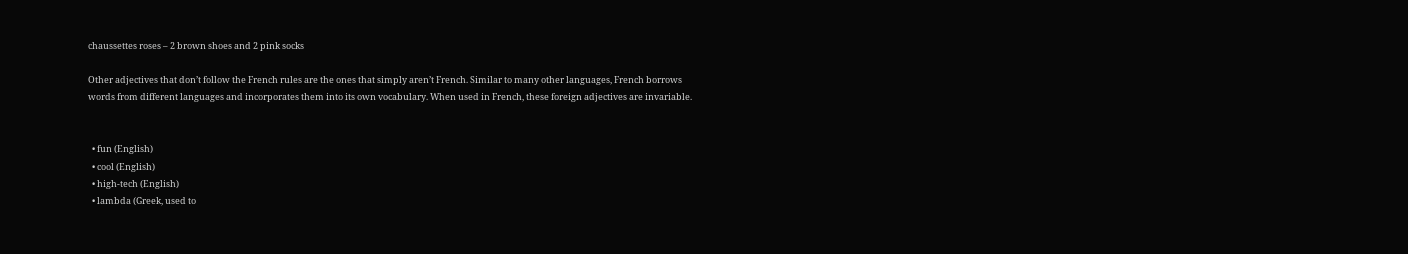chaussettes roses – 2 brown shoes and 2 pink socks

Other adjectives that don’t follow the French rules are the ones that simply aren’t French. Similar to many other languages, French borrows words from different languages and incorporates them into its own vocabulary. When used in French, these foreign adjectives are invariable.


  • fun (English)
  • cool (English)
  • high-tech (English)
  • lambda (Greek, used to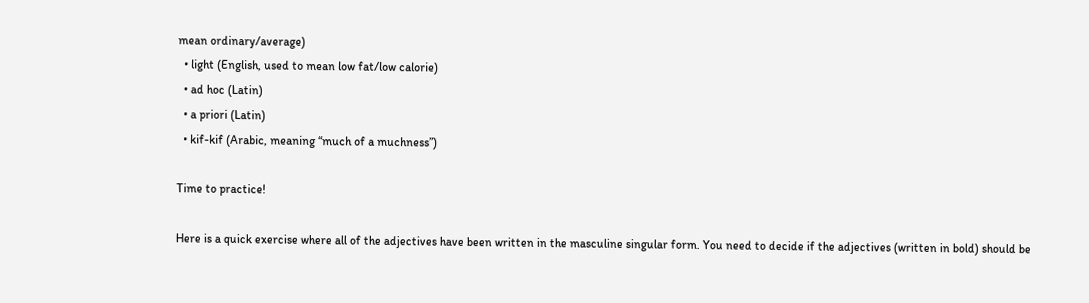mean ordinary/average)
  • light (English, used to mean low fat/low calorie)
  • ad hoc (Latin)
  • a priori (Latin)
  • kif-kif (Arabic, meaning “much of a muchness”)

Time to practice!

Here is a quick exercise where all of the adjectives have been written in the masculine singular form. You need to decide if the adjectives (written in bold) should be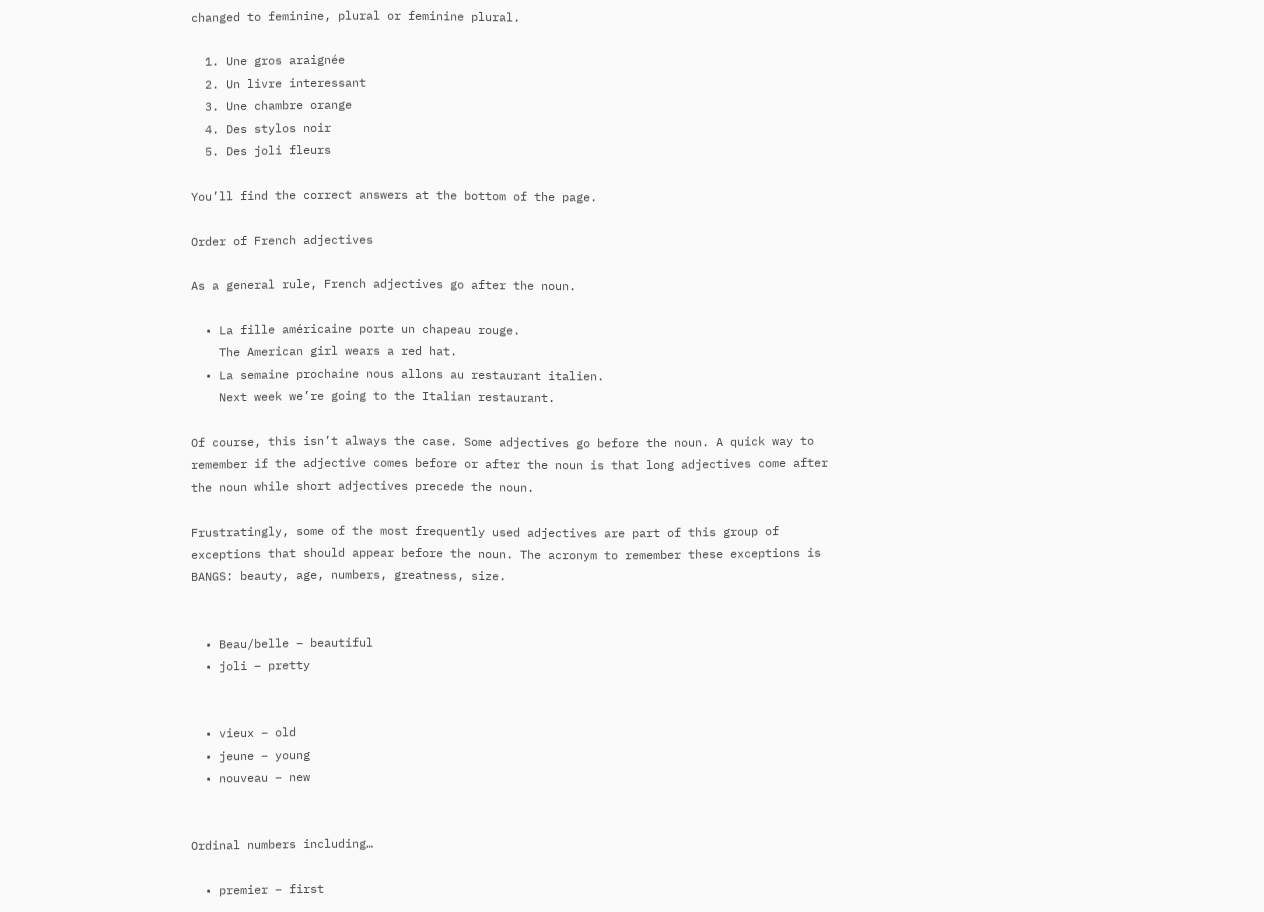changed to feminine, plural or feminine plural.

  1. Une gros araignée
  2. Un livre interessant
  3. Une chambre orange
  4. Des stylos noir
  5. Des joli fleurs

You’ll find the correct answers at the bottom of the page.

Order of French adjectives

As a general rule, French adjectives go after the noun.

  • La fille américaine porte un chapeau rouge.
    The American girl wears a red hat.
  • La semaine prochaine nous allons au restaurant italien.
    Next week we’re going to the Italian restaurant.

Of course, this isn’t always the case. Some adjectives go before the noun. A quick way to remember if the adjective comes before or after the noun is that long adjectives come after the noun while short adjectives precede the noun.

Frustratingly, some of the most frequently used adjectives are part of this group of exceptions that should appear before the noun. The acronym to remember these exceptions is BANGS: beauty, age, numbers, greatness, size.


  • Beau/belle – beautiful
  • joli – pretty


  • vieux – old
  • jeune – young
  • nouveau – new


Ordinal numbers including…

  • premier – first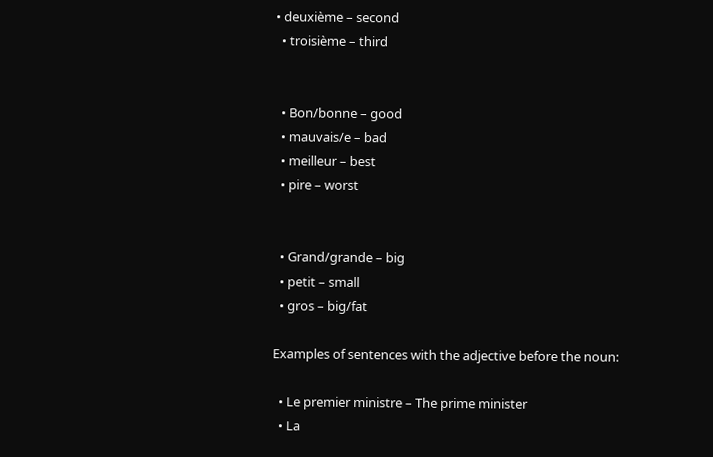• deuxième – second
  • troisième – third


  • Bon/bonne – good
  • mauvais/e – bad
  • meilleur – best
  • pire – worst


  • Grand/grande – big
  • petit – small
  • gros – big/fat

Examples of sentences with the adjective before the noun:

  • Le premier ministre – The prime minister
  • La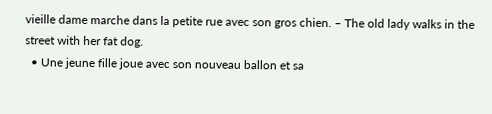vieille dame marche dans la petite rue avec son gros chien. – The old lady walks in the street with her fat dog.
  • Une jeune fille joue avec son nouveau ballon et sa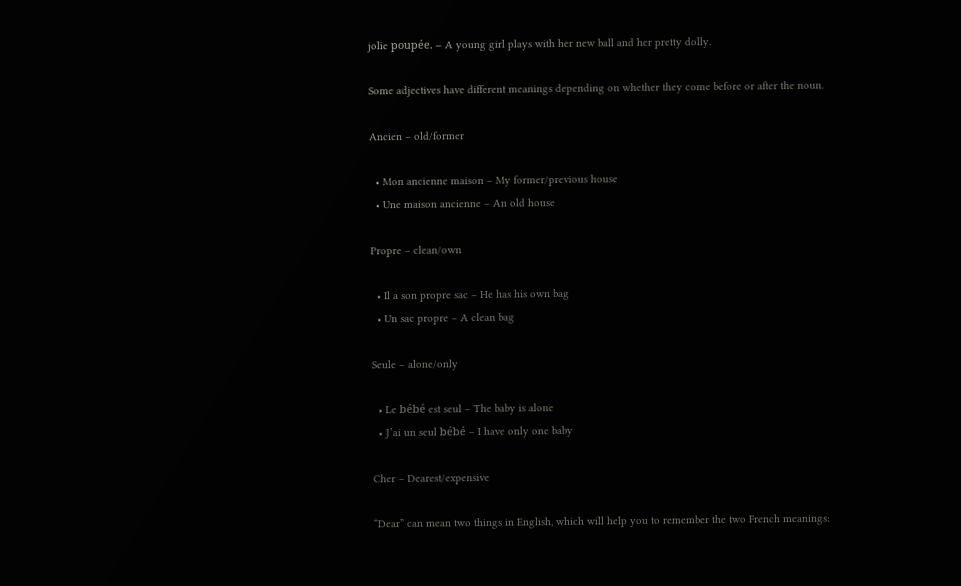jolie poupée. – A young girl plays with her new ball and her pretty dolly.

Some adjectives have different meanings depending on whether they come before or after the noun.

Ancien – old/former

  • Mon ancienne maison – My former/previous house
  • Une maison ancienne – An old house

Propre – clean/own

  • Il a son propre sac – He has his own bag
  • Un sac propre – A clean bag

Seule – alone/only

  • Le bébé est seul – The baby is alone
  • J’ai un seul bébé – I have only one baby

Cher – Dearest/expensive

“Dear” can mean two things in English, which will help you to remember the two French meanings: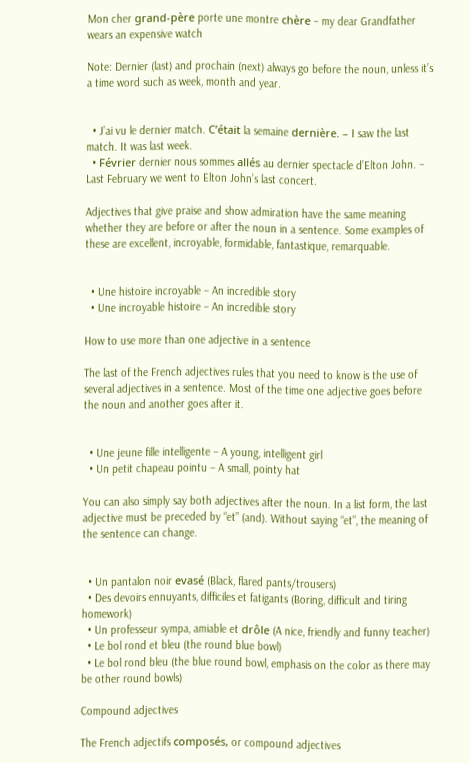Mon cher grand-père porte une montre chère – my dear Grandfather wears an expensive watch

Note: Dernier (last) and prochain (next) always go before the noun, unless it’s a time word such as week, month and year.


  • J’ai vu le dernier match. C’était la semaine dernière. – I saw the last match. It was last week.
  • Février dernier nous sommes allés au dernier spectacle d’Elton John. – Last February we went to Elton John’s last concert.

Adjectives that give praise and show admiration have the same meaning whether they are before or after the noun in a sentence. Some examples of these are excellent, incroyable, formidable, fantastique, remarquable.


  • Une histoire incroyable – An incredible story
  • Une incroyable histoire – An incredible story

How to use more than one adjective in a sentence

The last of the French adjectives rules that you need to know is the use of several adjectives in a sentence. Most of the time one adjective goes before the noun and another goes after it.


  • Une jeune fille intelligente – A young, intelligent girl
  • Un petit chapeau pointu – A small, pointy hat

You can also simply say both adjectives after the noun. In a list form, the last adjective must be preceded by “et” (and). Without saying “et”, the meaning of the sentence can change.


  • Un pantalon noir evasé (Black, flared pants/trousers)
  • Des devoirs ennuyants, difficiles et fatigants (Boring, difficult and tiring homework)
  • Un professeur sympa, amiable et drôle (A nice, friendly and funny teacher)
  • Le bol rond et bleu (the round blue bowl)
  • Le bol rond bleu (the blue round bowl, emphasis on the color as there may be other round bowls)

Compound adjectives

The French adjectifs composés, or compound adjectives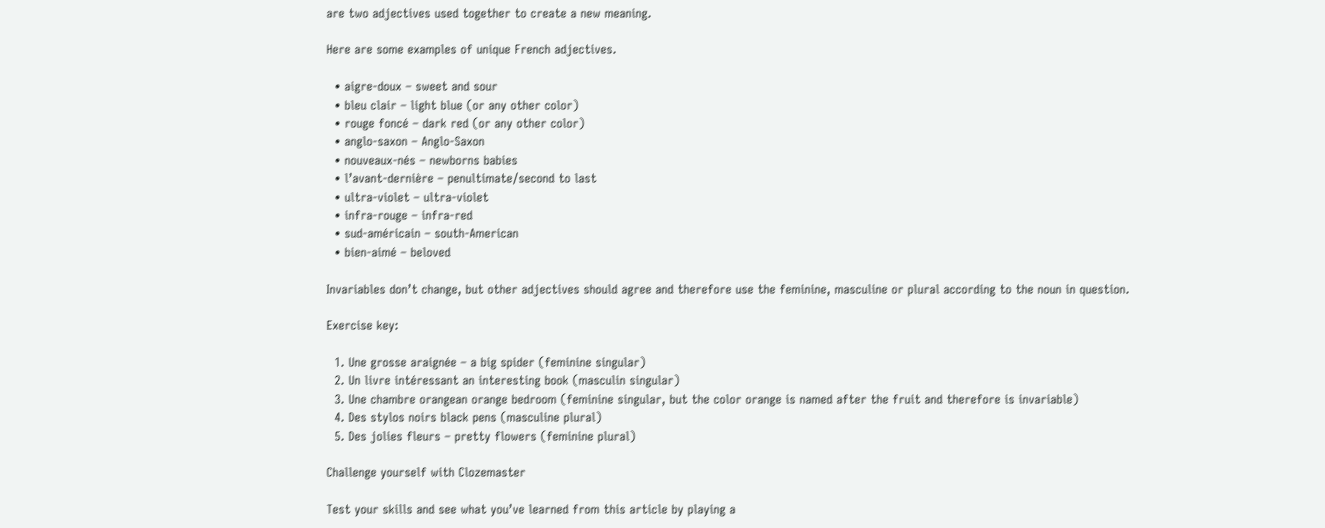are two adjectives used together to create a new meaning.

Here are some examples of unique French adjectives.

  • aigre-doux – sweet and sour
  • bleu clair – light blue (or any other color)
  • rouge foncé – dark red (or any other color)
  • anglo-saxon – Anglo-Saxon
  • nouveaux-nés – newborns babies
  • l’avant-dernière – penultimate/second to last
  • ultra-violet – ultra-violet
  • infra-rouge – infra-red
  • sud-américain – south-American
  • bien-aimé – beloved

Invariables don’t change, but other adjectives should agree and therefore use the feminine, masculine or plural according to the noun in question.

Exercise key:

  1. Une grosse araignée – a big spider (feminine singular)
  2. Un livre intéressant an interesting book (masculin singular)
  3. Une chambre orangean orange bedroom (feminine singular, but the color orange is named after the fruit and therefore is invariable)
  4. Des stylos noirs black pens (masculine plural)
  5. Des jolies fleurs – pretty flowers (feminine plural)

Challenge yourself with Clozemaster

Test your skills and see what you’ve learned from this article by playing a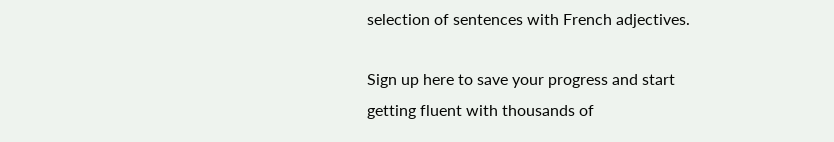selection of sentences with French adjectives.

Sign up here to save your progress and start getting fluent with thousands of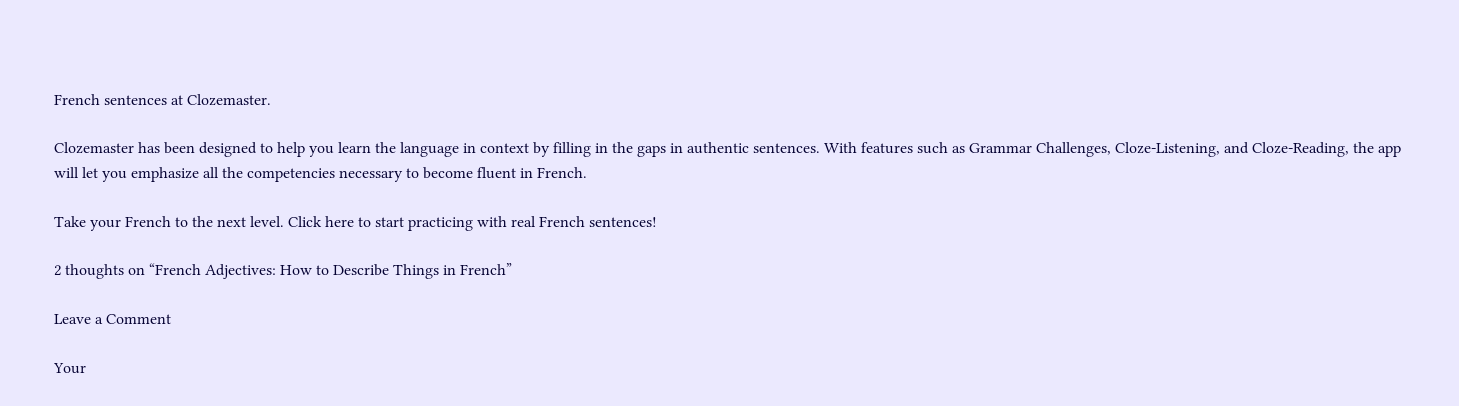French sentences at Clozemaster.

Clozemaster has been designed to help you learn the language in context by filling in the gaps in authentic sentences. With features such as Grammar Challenges, Cloze-Listening, and Cloze-Reading, the app will let you emphasize all the competencies necessary to become fluent in French.

Take your French to the next level. Click here to start practicing with real French sentences!

2 thoughts on “French Adjectives: How to Describe Things in French”

Leave a Comment

Your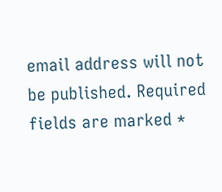email address will not be published. Required fields are marked *